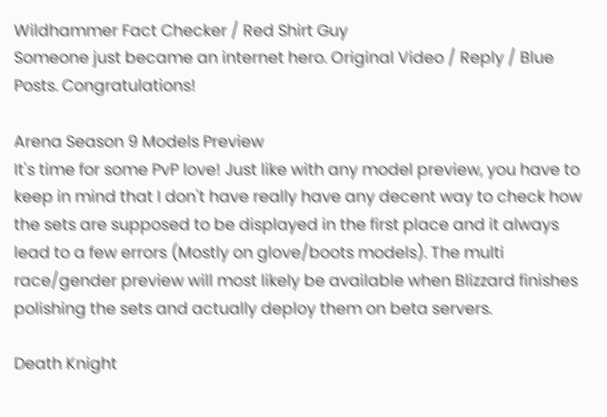Wildhammer Fact Checker / Red Shirt Guy
Someone just became an internet hero. Original Video / Reply / Blue Posts. Congratulations!

Arena Season 9 Models Preview
It's time for some PvP love! Just like with any model preview, you have to keep in mind that I don't have really have any decent way to check how the sets are supposed to be displayed in the first place and it always lead to a few errors (Mostly on glove/boots models). The multi race/gender preview will most likely be available when Blizzard finishes polishing the sets and actually deploy them on beta servers.

Death Knight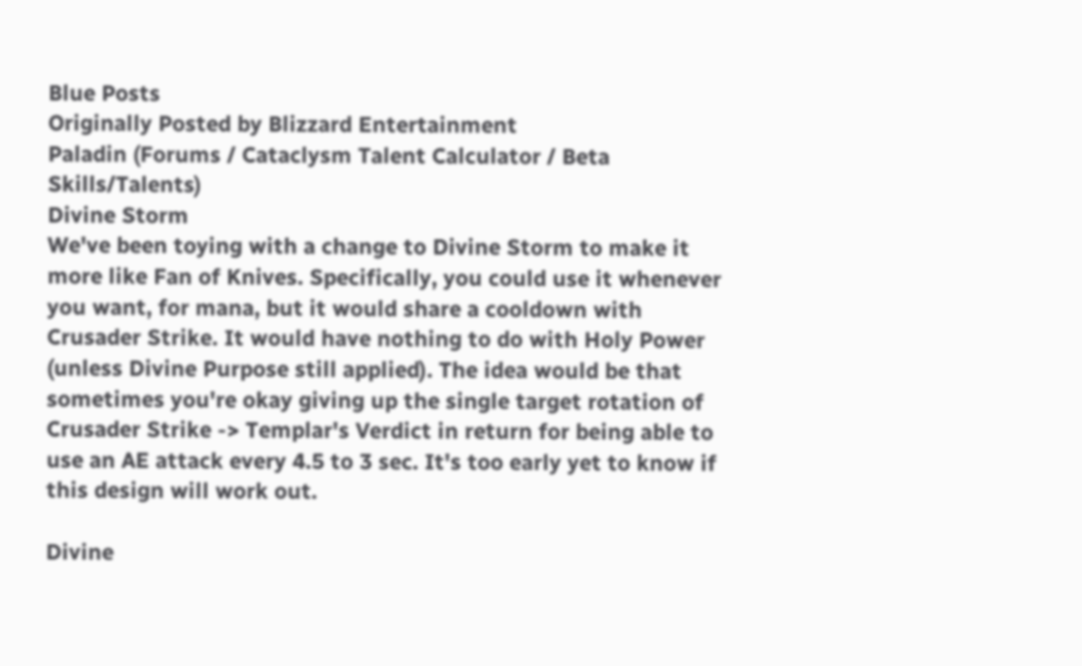Blue Posts
Originally Posted by Blizzard Entertainment
Paladin (Forums / Cataclysm Talent Calculator / Beta Skills/Talents)
Divine Storm
We've been toying with a change to Divine Storm to make it more like Fan of Knives. Specifically, you could use it whenever you want, for mana, but it would share a cooldown with Crusader Strike. It would have nothing to do with Holy Power (unless Divine Purpose still applied). The idea would be that sometimes you're okay giving up the single target rotation of Crusader Strike -> Templar's Verdict in return for being able to use an AE attack every 4.5 to 3 sec. It's too early yet to know if this design will work out.

Divine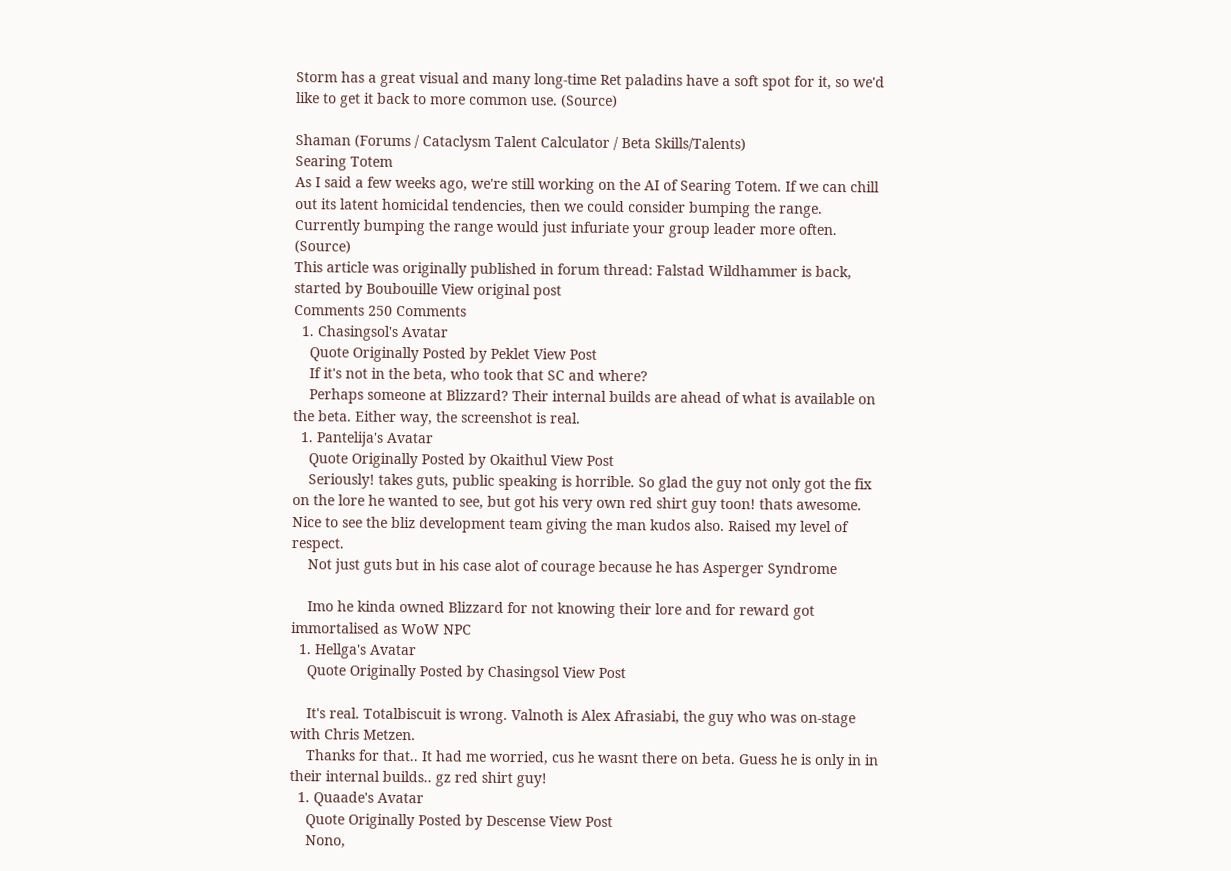Storm has a great visual and many long-time Ret paladins have a soft spot for it, so we'd like to get it back to more common use. (Source)

Shaman (Forums / Cataclysm Talent Calculator / Beta Skills/Talents)
Searing Totem
As I said a few weeks ago, we're still working on the AI of Searing Totem. If we can chill out its latent homicidal tendencies, then we could consider bumping the range. Currently bumping the range would just infuriate your group leader more often. (Source)
This article was originally published in forum thread: Falstad Wildhammer is back, started by Boubouille View original post
Comments 250 Comments
  1. Chasingsol's Avatar
    Quote Originally Posted by Peklet View Post
    If it's not in the beta, who took that SC and where?
    Perhaps someone at Blizzard? Their internal builds are ahead of what is available on the beta. Either way, the screenshot is real.
  1. Pantelija's Avatar
    Quote Originally Posted by Okaithul View Post
    Seriously! takes guts, public speaking is horrible. So glad the guy not only got the fix on the lore he wanted to see, but got his very own red shirt guy toon! thats awesome. Nice to see the bliz development team giving the man kudos also. Raised my level of respect.
    Not just guts but in his case alot of courage because he has Asperger Syndrome

    Imo he kinda owned Blizzard for not knowing their lore and for reward got immortalised as WoW NPC
  1. Hellga's Avatar
    Quote Originally Posted by Chasingsol View Post

    It's real. Totalbiscuit is wrong. Valnoth is Alex Afrasiabi, the guy who was on-stage with Chris Metzen.
    Thanks for that.. It had me worried, cus he wasnt there on beta. Guess he is only in in their internal builds.. gz red shirt guy!
  1. Quaade's Avatar
    Quote Originally Posted by Descense View Post
    Nono,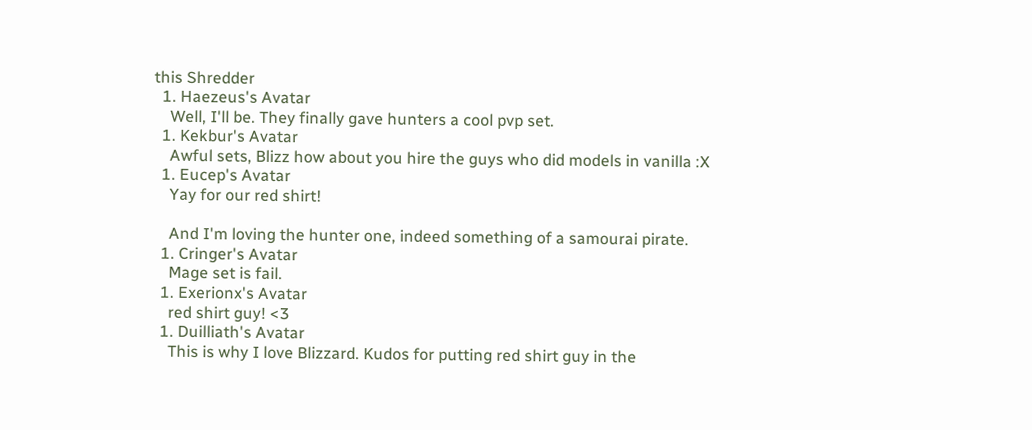this Shredder
  1. Haezeus's Avatar
    Well, I'll be. They finally gave hunters a cool pvp set.
  1. Kekbur's Avatar
    Awful sets, Blizz how about you hire the guys who did models in vanilla :X
  1. Eucep's Avatar
    Yay for our red shirt!

    And I'm loving the hunter one, indeed something of a samourai pirate.
  1. Cringer's Avatar
    Mage set is fail.
  1. Exerionx's Avatar
    red shirt guy! <3
  1. Duilliath's Avatar
    This is why I love Blizzard. Kudos for putting red shirt guy in the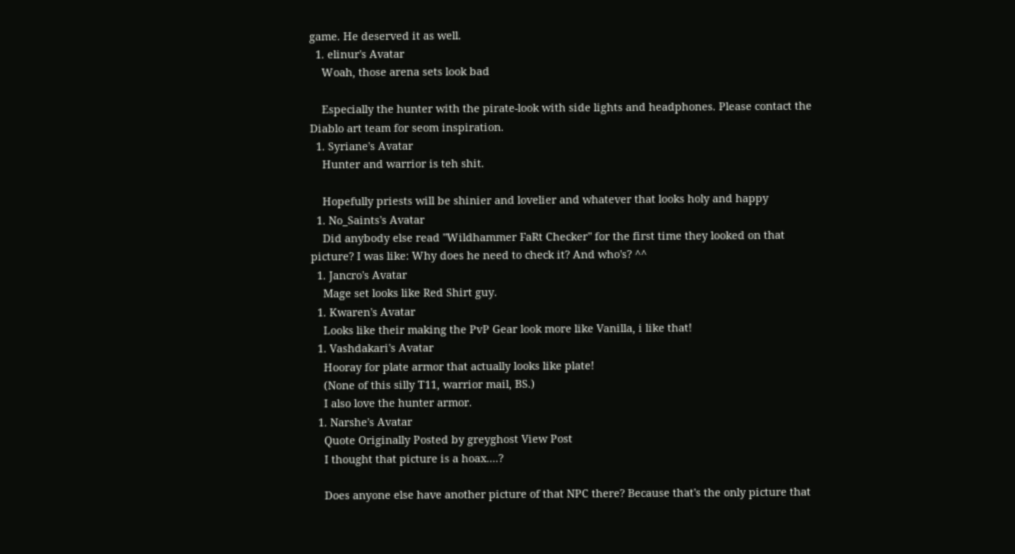game. He deserved it as well.
  1. elinur's Avatar
    Woah, those arena sets look bad

    Especially the hunter with the pirate-look with side lights and headphones. Please contact the Diablo art team for seom inspiration.
  1. Syriane's Avatar
    Hunter and warrior is teh shit.

    Hopefully priests will be shinier and lovelier and whatever that looks holy and happy
  1. No_Saints's Avatar
    Did anybody else read "Wildhammer FaRt Checker" for the first time they looked on that picture? I was like: Why does he need to check it? And who's? ^^
  1. Jancro's Avatar
    Mage set looks like Red Shirt guy.
  1. Kwaren's Avatar
    Looks like their making the PvP Gear look more like Vanilla, i like that!
  1. Vashdakari's Avatar
    Hooray for plate armor that actually looks like plate!
    (None of this silly T11, warrior mail, BS.)
    I also love the hunter armor.
  1. Narshe's Avatar
    Quote Originally Posted by greyghost View Post
    I thought that picture is a hoax....?

    Does anyone else have another picture of that NPC there? Because that's the only picture that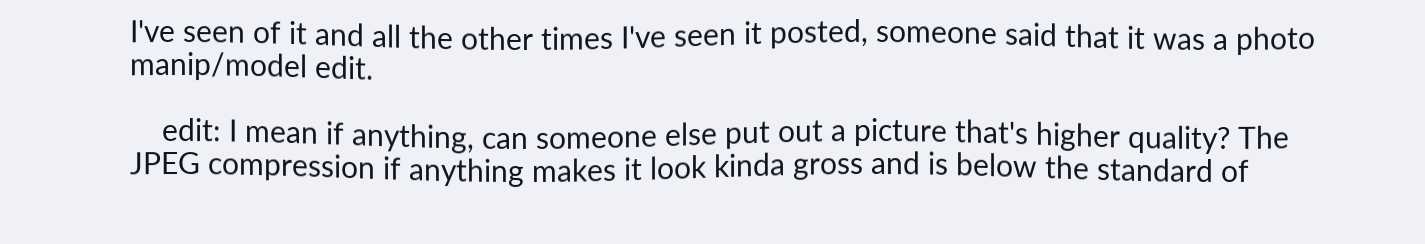I've seen of it and all the other times I've seen it posted, someone said that it was a photo manip/model edit.

    edit: I mean if anything, can someone else put out a picture that's higher quality? The JPEG compression if anything makes it look kinda gross and is below the standard of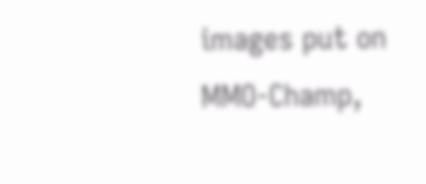images put on MMO-Champ,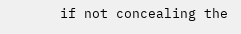if not concealing the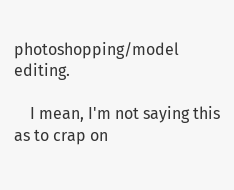photoshopping/model editing.

    I mean, I'm not saying this as to crap on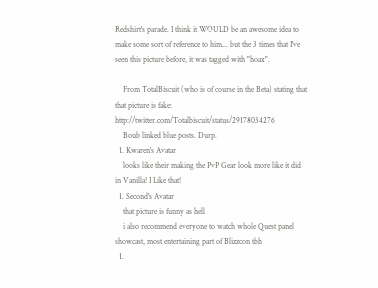Redshirt's parade. I think it WOULD be an awesome idea to make some sort of reference to him... but the 3 times that I've seen this picture before, it was tagged with "hoax".

    From TotalBiscuit (who is of course in the Beta) stating that that picture is fake: http://twitter.com/Totalbiscuit/status/29178034276
    Boub linked blue posts. Durp.
  1. Kwaren's Avatar
    looks like their making the PvP Gear look more like it did in Vanilla! I Like that!
  1. Second's Avatar
    that picture is funny as hell
    i also recommend everyone to watch whole Quest panel showcast, most entertaining part of Blizzcon tbh
  1.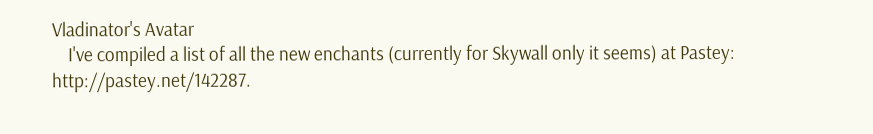Vladinator's Avatar
    I've compiled a list of all the new enchants (currently for Skywall only it seems) at Pastey: http://pastey.net/142287.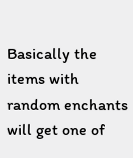Basically the items with random enchants will get one of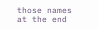those names at the end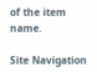of the item name.

Site Navigation